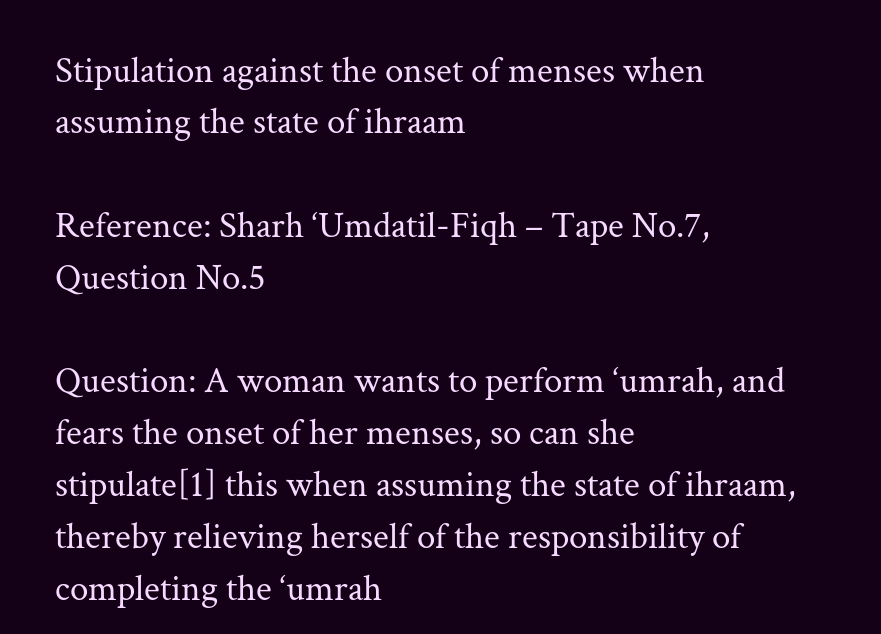Stipulation against the onset of menses when assuming the state of ihraam

Reference: Sharh ‘Umdatil-Fiqh – Tape No.7, Question No.5

Question: A woman wants to perform ‘umrah, and fears the onset of her menses, so can she stipulate[1] this when assuming the state of ihraam, thereby relieving herself of the responsibility of completing the ‘umrah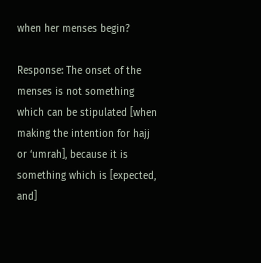when her menses begin?

Response: The onset of the menses is not something which can be stipulated [when making the intention for hajj or ‘umrah], because it is something which is [expected, and]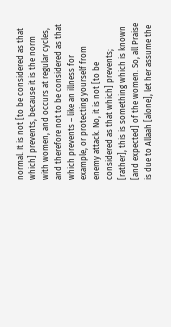normal. It is not [to be considered as that which] prevents, because it is the norm with women, and occurs at regular cycles, and therefore not to be considered as that which prevents – like an illness for example, or protecting yourself from enemy attack. No, it is not [to be considered as that which] prevents; [rather], this is something which is known [and expected] of the women. So, all Praise is due to Allaah [alone], let her assume the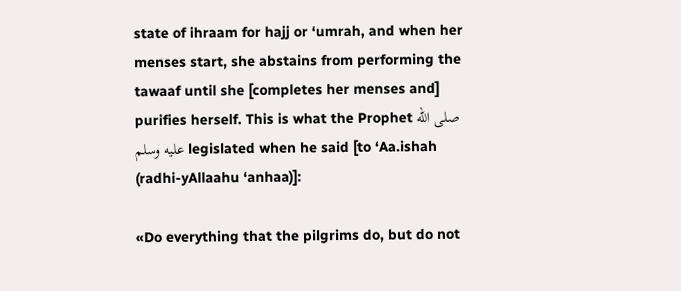state of ihraam for hajj or ‘umrah, and when her menses start, she abstains from performing the tawaaf until she [completes her menses and] purifies herself. This is what the Prophet صلى الله عليه وسلم legislated when he said [to ‘Aa.ishah (radhi-yAllaahu ‘anhaa)]:

«Do everything that the pilgrims do, but do not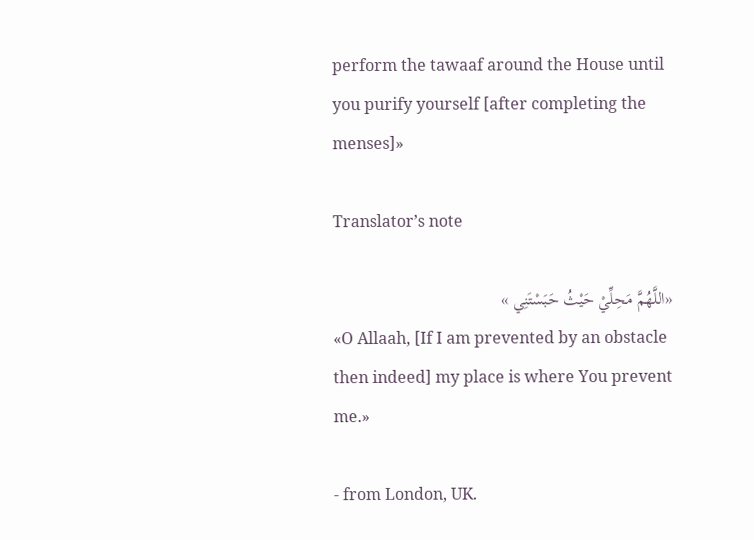perform the tawaaf around the House until you purify yourself [after completing the menses]»

Translator’s note

«اللَّهُمَّ مَحِلِّيْ حَيْثُ حَبَسْتَنِي »
«O Allaah, [If I am prevented by an obstacle then indeed] my place is where You prevent me.»

- from London, UK.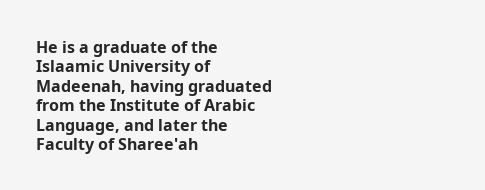He is a graduate of the Islaamic University of Madeenah, having graduated from the Institute of Arabic Language, and later the Faculty of Sharee'ah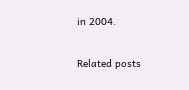in 2004.

Related posts